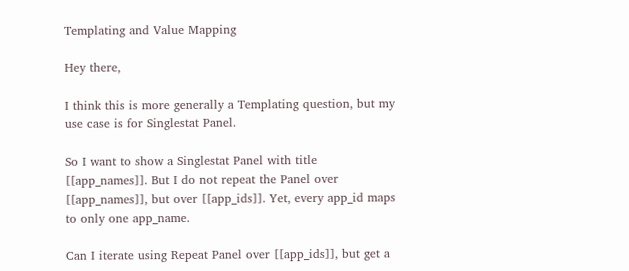Templating and Value Mapping

Hey there,

I think this is more generally a Templating question, but my use case is for Singlestat Panel.

So I want to show a Singlestat Panel with title [[app_names]]. But I do not repeat the Panel over [[app_names]], but over [[app_ids]]. Yet, every app_id maps to only one app_name.

Can I iterate using Repeat Panel over [[app_ids]], but get a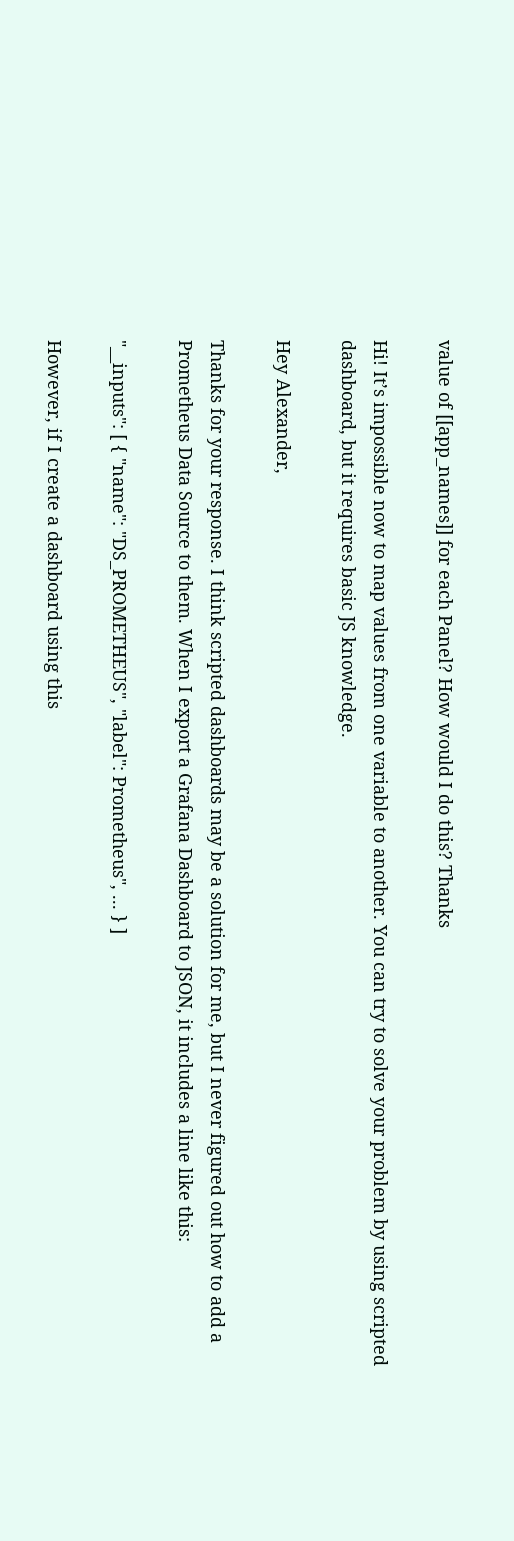value of [[app_names]] for each Panel? How would I do this? Thanks

Hi! It’s impossible now to map values from one variable to another. You can try to solve your problem by using scripted dashboard, but it requires basic JS knowledge.

Hey Alexander,

Thanks for your response. I think scripted dashboards may be a solution for me, but I never figured out how to add a Prometheus Data Source to them. When I export a Grafana Dashboard to JSON, it includes a line like this:

"__inputs": [ { "name": "DS_PROMETHEUS", "label": Prometheus", ... } ]

However, if I create a dashboard using this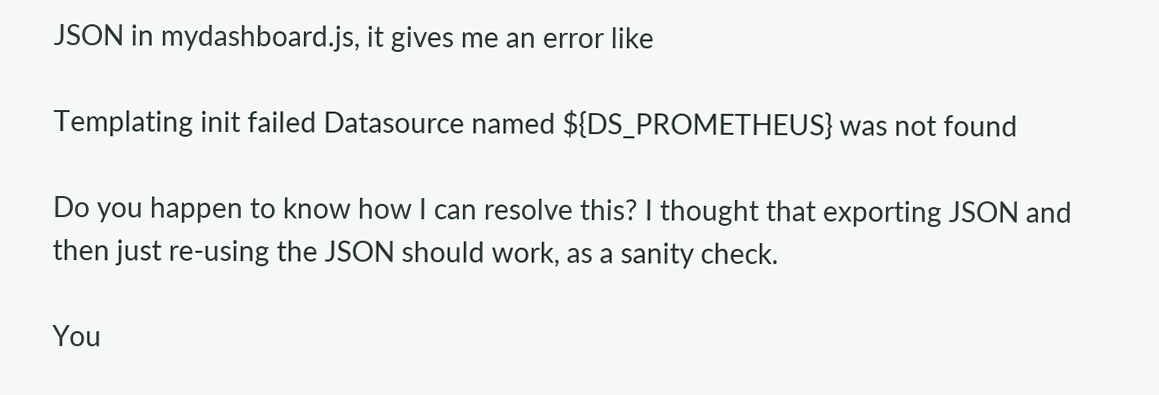JSON in mydashboard.js, it gives me an error like

Templating init failed Datasource named ${DS_PROMETHEUS} was not found

Do you happen to know how I can resolve this? I thought that exporting JSON and then just re-using the JSON should work, as a sanity check.

You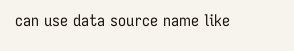can use data source name like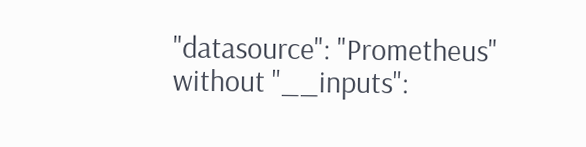"datasource": "Prometheus"
without "__inputs":